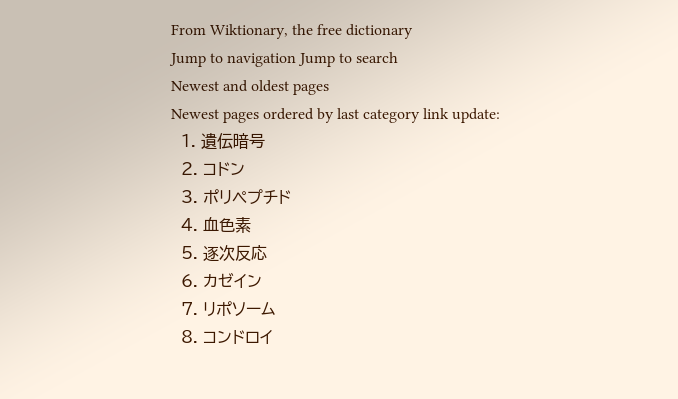From Wiktionary, the free dictionary
Jump to navigation Jump to search
Newest and oldest pages
Newest pages ordered by last category link update:
  1. 遺伝暗号
  2. コドン
  3. ポリペプチド
  4. 血色素
  5. 逐次反応
  6. カゼイン
  7. リポソーム
  8. コンドロイ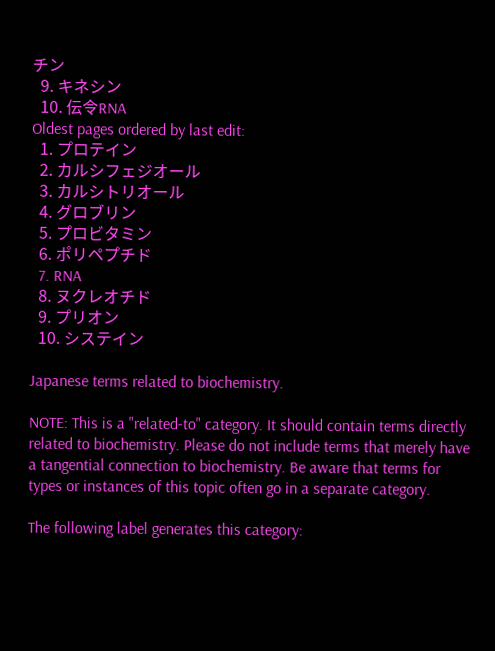チン
  9. キネシン
  10. 伝令RNA
Oldest pages ordered by last edit:
  1. プロテイン
  2. カルシフェジオール
  3. カルシトリオール
  4. グロブリン
  5. プロビタミン
  6. ポリペプチド
  7. RNA
  8. ヌクレオチド
  9. プリオン
  10. システイン

Japanese terms related to biochemistry.

NOTE: This is a "related-to" category. It should contain terms directly related to biochemistry. Please do not include terms that merely have a tangential connection to biochemistry. Be aware that terms for types or instances of this topic often go in a separate category.

The following label generates this category: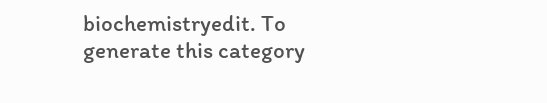biochemistryedit. To generate this category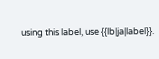using this label, use {{lb|ja|label}}.